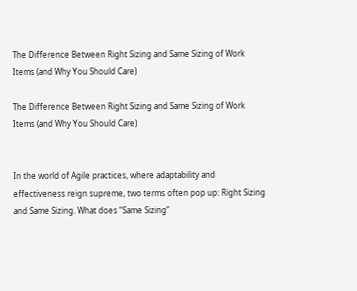The Difference Between Right Sizing and Same Sizing of Work Items (and Why You Should Care)

The Difference Between Right Sizing and Same Sizing of Work Items (and Why You Should Care)


In the world of Agile practices, where adaptability and effectiveness reign supreme, two terms often pop up: Right Sizing and Same Sizing. What does “Same Sizing”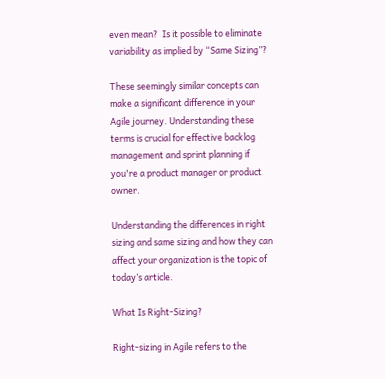even mean?  Is it possible to eliminate variability as implied by “Same Sizing”?

These seemingly similar concepts can make a significant difference in your Agile journey. Understanding these terms is crucial for effective backlog management and sprint planning if you're a product manager or product owner.

Understanding the differences in right sizing and same sizing and how they can affect your organization is the topic of today’s article.

What Is Right-Sizing?

Right-sizing in Agile refers to the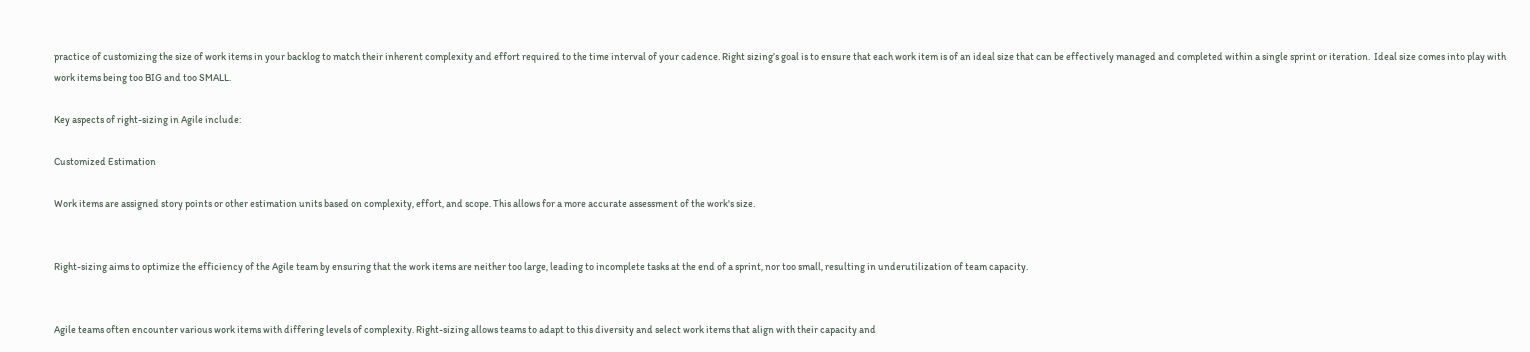practice of customizing the size of work items in your backlog to match their inherent complexity and effort required to the time interval of your cadence. Right sizing’s goal is to ensure that each work item is of an ideal size that can be effectively managed and completed within a single sprint or iteration.  Ideal size comes into play with work items being too BIG and too SMALL.

Key aspects of right-sizing in Agile include:

Customized Estimation

Work items are assigned story points or other estimation units based on complexity, effort, and scope. This allows for a more accurate assessment of the work's size.


Right-sizing aims to optimize the efficiency of the Agile team by ensuring that the work items are neither too large, leading to incomplete tasks at the end of a sprint, nor too small, resulting in underutilization of team capacity.


Agile teams often encounter various work items with differing levels of complexity. Right-sizing allows teams to adapt to this diversity and select work items that align with their capacity and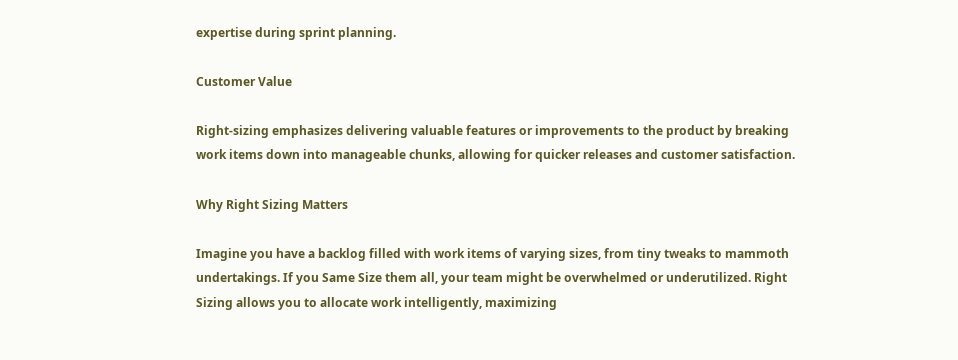expertise during sprint planning.

Customer Value

Right-sizing emphasizes delivering valuable features or improvements to the product by breaking work items down into manageable chunks, allowing for quicker releases and customer satisfaction.

Why Right Sizing Matters

Imagine you have a backlog filled with work items of varying sizes, from tiny tweaks to mammoth undertakings. If you Same Size them all, your team might be overwhelmed or underutilized. Right Sizing allows you to allocate work intelligently, maximizing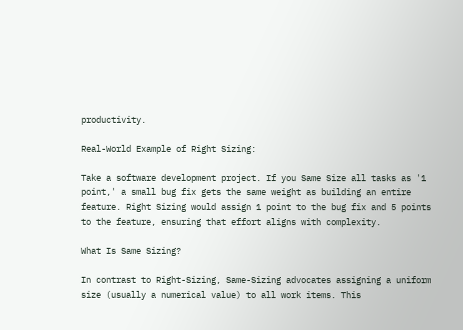productivity.

Real-World Example of Right Sizing:

Take a software development project. If you Same Size all tasks as '1 point,' a small bug fix gets the same weight as building an entire feature. Right Sizing would assign 1 point to the bug fix and 5 points to the feature, ensuring that effort aligns with complexity.

What Is Same Sizing?

In contrast to Right-Sizing, Same-Sizing advocates assigning a uniform size (usually a numerical value) to all work items. This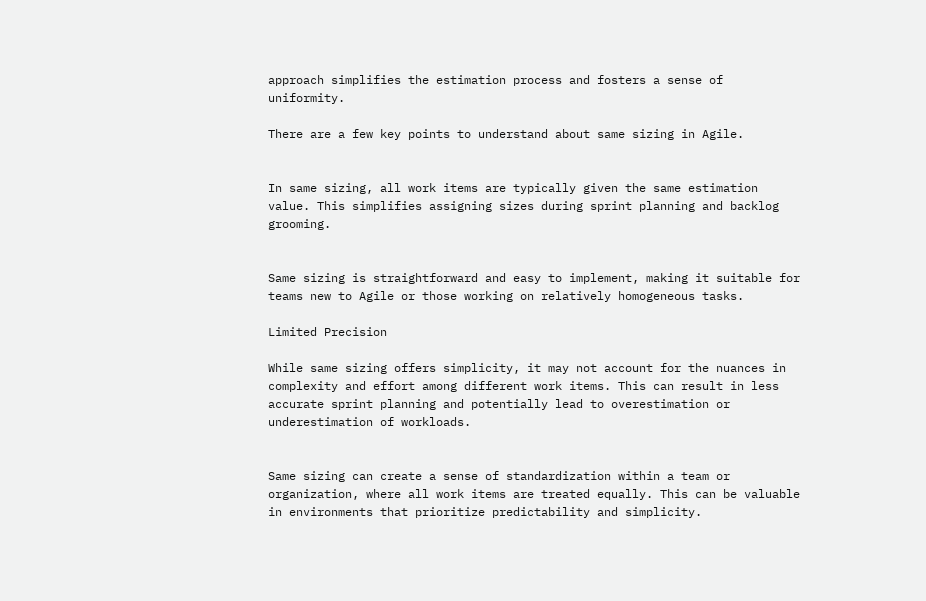approach simplifies the estimation process and fosters a sense of uniformity.

There are a few key points to understand about same sizing in Agile.


In same sizing, all work items are typically given the same estimation value. This simplifies assigning sizes during sprint planning and backlog grooming.


Same sizing is straightforward and easy to implement, making it suitable for teams new to Agile or those working on relatively homogeneous tasks.

Limited Precision

While same sizing offers simplicity, it may not account for the nuances in complexity and effort among different work items. This can result in less accurate sprint planning and potentially lead to overestimation or underestimation of workloads.


Same sizing can create a sense of standardization within a team or organization, where all work items are treated equally. This can be valuable in environments that prioritize predictability and simplicity.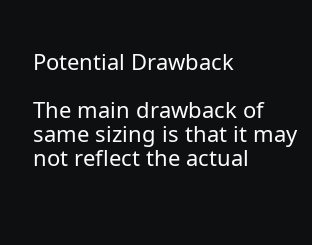Potential Drawback

The main drawback of same sizing is that it may not reflect the actual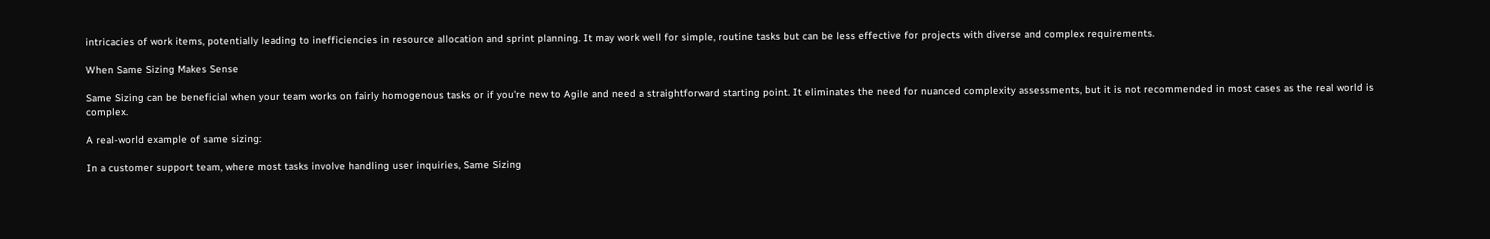intricacies of work items, potentially leading to inefficiencies in resource allocation and sprint planning. It may work well for simple, routine tasks but can be less effective for projects with diverse and complex requirements.

When Same Sizing Makes Sense

Same Sizing can be beneficial when your team works on fairly homogenous tasks or if you're new to Agile and need a straightforward starting point. It eliminates the need for nuanced complexity assessments, but it is not recommended in most cases as the real world is complex.

A real-world example of same sizing:

In a customer support team, where most tasks involve handling user inquiries, Same Sizing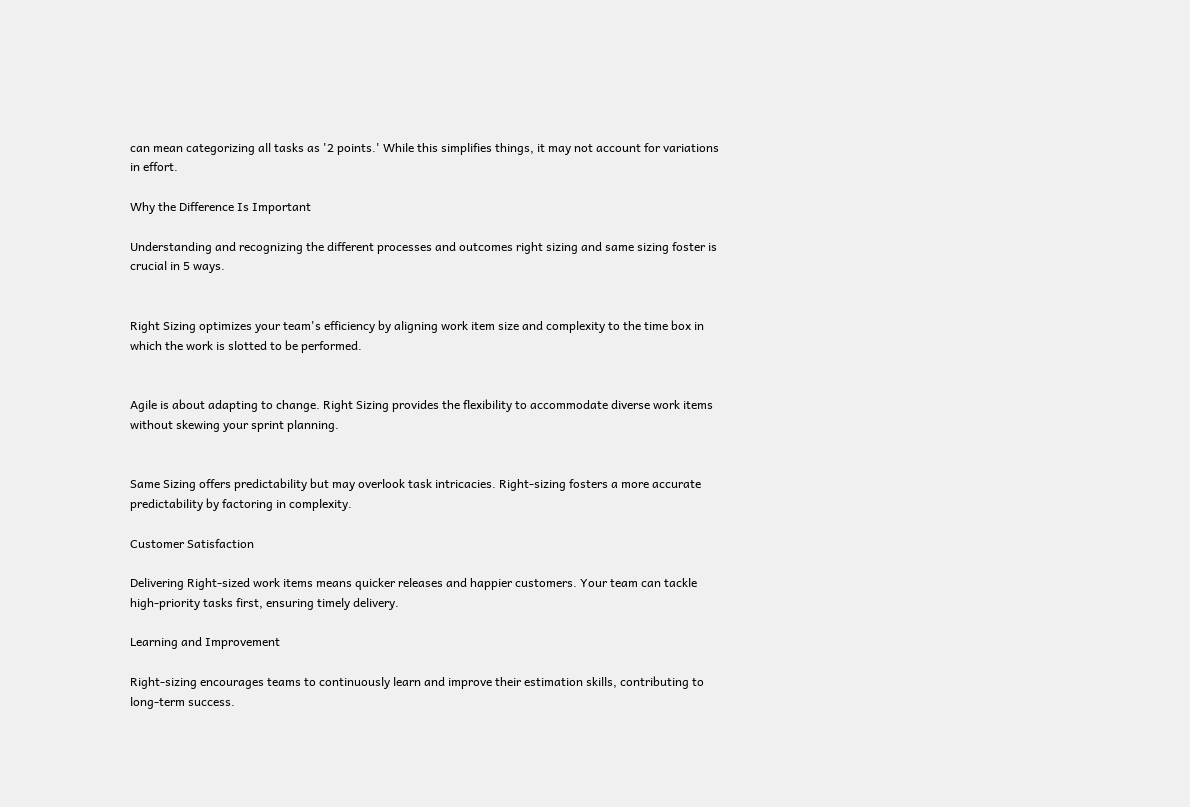can mean categorizing all tasks as '2 points.' While this simplifies things, it may not account for variations in effort.

Why the Difference Is Important

Understanding and recognizing the different processes and outcomes right sizing and same sizing foster is crucial in 5 ways.


Right Sizing optimizes your team's efficiency by aligning work item size and complexity to the time box in which the work is slotted to be performed.


Agile is about adapting to change. Right Sizing provides the flexibility to accommodate diverse work items without skewing your sprint planning.


Same Sizing offers predictability but may overlook task intricacies. Right-sizing fosters a more accurate predictability by factoring in complexity.

Customer Satisfaction

Delivering Right-sized work items means quicker releases and happier customers. Your team can tackle high-priority tasks first, ensuring timely delivery.

Learning and Improvement

Right-sizing encourages teams to continuously learn and improve their estimation skills, contributing to long-term success.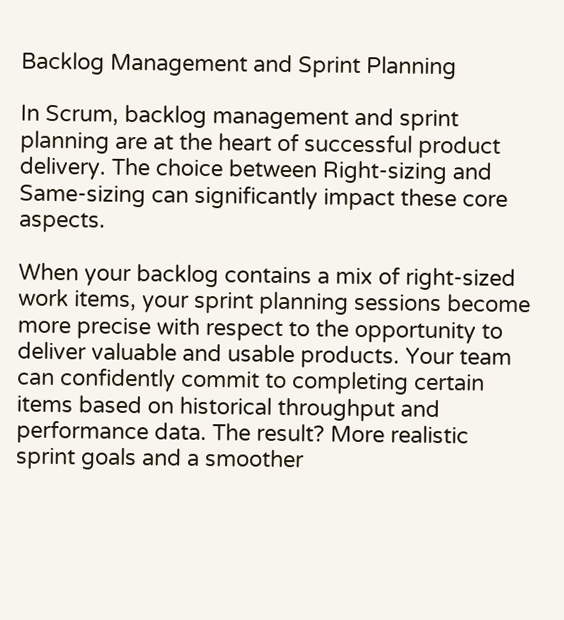Backlog Management and Sprint Planning

In Scrum, backlog management and sprint planning are at the heart of successful product delivery. The choice between Right-sizing and Same-sizing can significantly impact these core aspects.

When your backlog contains a mix of right-sized work items, your sprint planning sessions become more precise with respect to the opportunity to deliver valuable and usable products. Your team can confidently commit to completing certain items based on historical throughput and performance data. The result? More realistic sprint goals and a smoother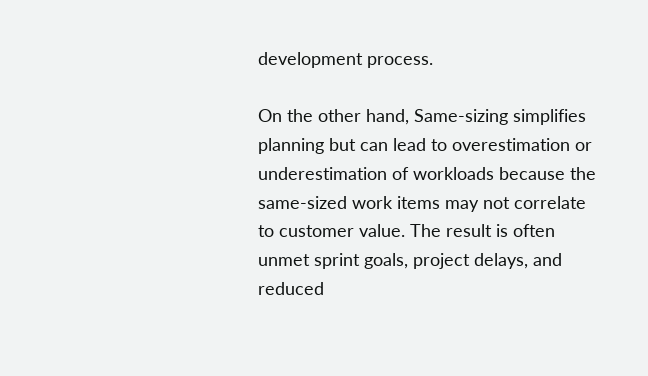development process.

On the other hand, Same-sizing simplifies planning but can lead to overestimation or underestimation of workloads because the same-sized work items may not correlate to customer value. The result is often unmet sprint goals, project delays, and reduced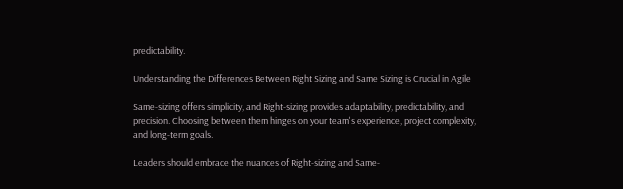predictability.

Understanding the Differences Between Right Sizing and Same Sizing is Crucial in Agile

Same-sizing offers simplicity, and Right-sizing provides adaptability, predictability, and precision. Choosing between them hinges on your team's experience, project complexity, and long-term goals.

Leaders should embrace the nuances of Right-sizing and Same-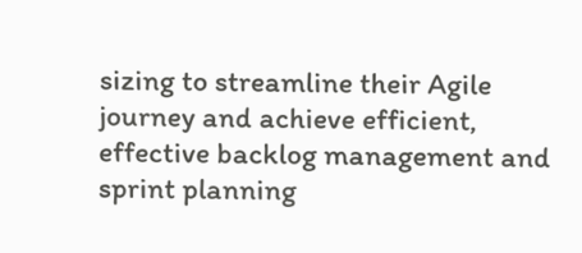sizing to streamline their Agile journey and achieve efficient, effective backlog management and sprint planning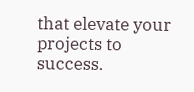that elevate your projects to success.